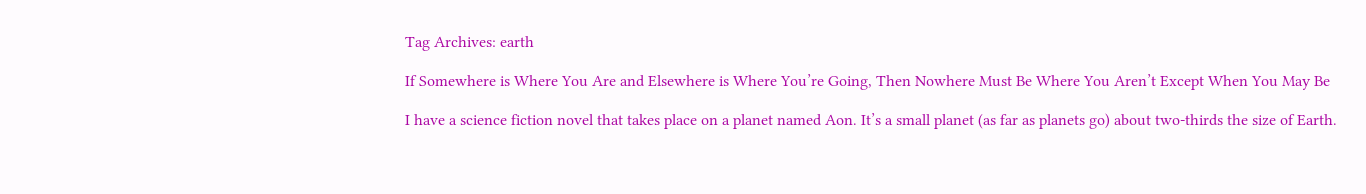Tag Archives: earth

If Somewhere is Where You Are and Elsewhere is Where You’re Going, Then Nowhere Must Be Where You Aren’t Except When You May Be

I have a science fiction novel that takes place on a planet named Aon. It’s a small planet (as far as planets go) about two-thirds the size of Earth.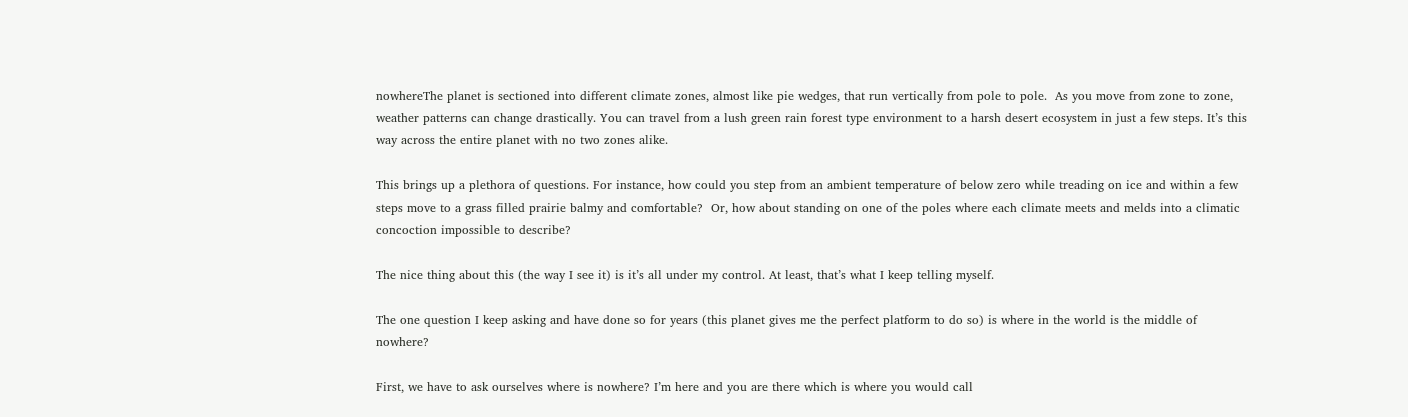nowhereThe planet is sectioned into different climate zones, almost like pie wedges, that run vertically from pole to pole.  As you move from zone to zone, weather patterns can change drastically. You can travel from a lush green rain forest type environment to a harsh desert ecosystem in just a few steps. It’s this way across the entire planet with no two zones alike.

This brings up a plethora of questions. For instance, how could you step from an ambient temperature of below zero while treading on ice and within a few steps move to a grass filled prairie balmy and comfortable?  Or, how about standing on one of the poles where each climate meets and melds into a climatic concoction impossible to describe?

The nice thing about this (the way I see it) is it’s all under my control. At least, that’s what I keep telling myself.

The one question I keep asking and have done so for years (this planet gives me the perfect platform to do so) is where in the world is the middle of nowhere?

First, we have to ask ourselves where is nowhere? I’m here and you are there which is where you would call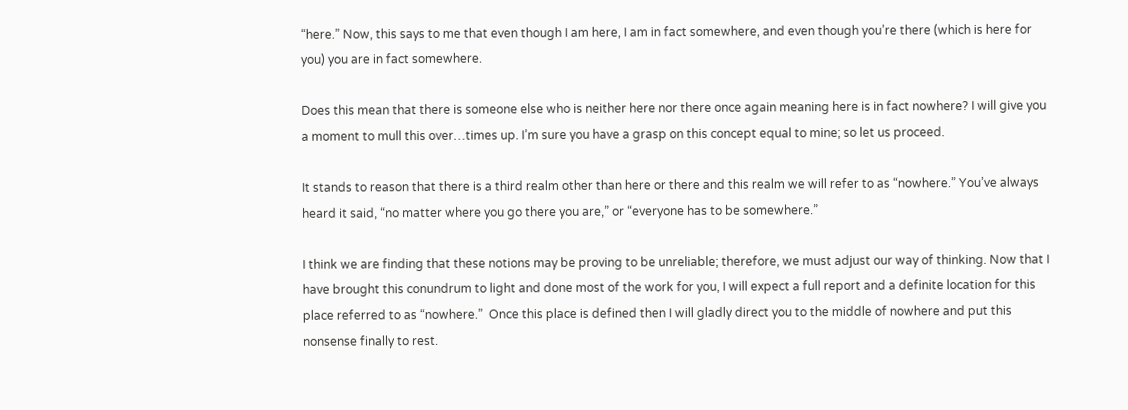“here.” Now, this says to me that even though I am here, I am in fact somewhere, and even though you’re there (which is here for you) you are in fact somewhere.

Does this mean that there is someone else who is neither here nor there once again meaning here is in fact nowhere? I will give you a moment to mull this over…times up. I’m sure you have a grasp on this concept equal to mine; so let us proceed.

It stands to reason that there is a third realm other than here or there and this realm we will refer to as “nowhere.” You’ve always heard it said, “no matter where you go there you are,” or “everyone has to be somewhere.”

I think we are finding that these notions may be proving to be unreliable; therefore, we must adjust our way of thinking. Now that I have brought this conundrum to light and done most of the work for you, I will expect a full report and a definite location for this place referred to as “nowhere.”  Once this place is defined then I will gladly direct you to the middle of nowhere and put this nonsense finally to rest.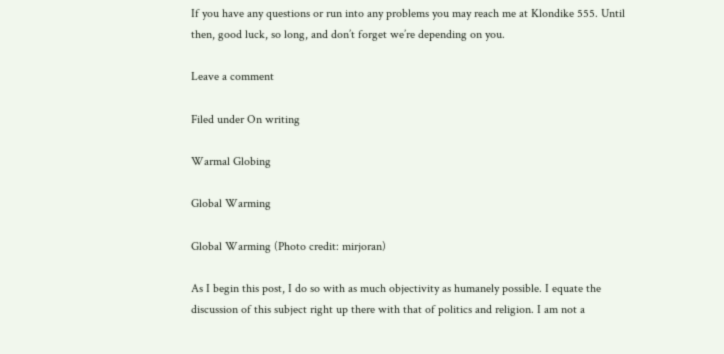If you have any questions or run into any problems you may reach me at Klondike 555. Until then, good luck, so long, and don’t forget we’re depending on you.

Leave a comment

Filed under On writing

Warmal Globing

Global Warming

Global Warming (Photo credit: mirjoran)

As I begin this post, I do so with as much objectivity as humanely possible. I equate the discussion of this subject right up there with that of politics and religion. I am not a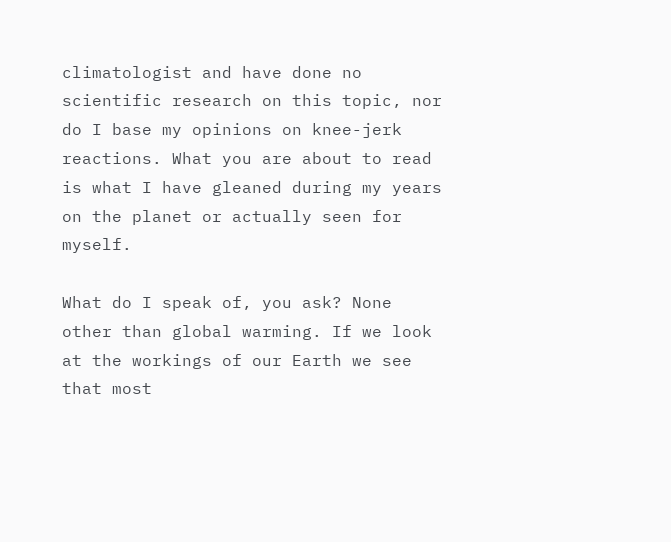climatologist and have done no scientific research on this topic, nor do I base my opinions on knee-jerk reactions. What you are about to read is what I have gleaned during my years on the planet or actually seen for myself.

What do I speak of, you ask? None other than global warming. If we look at the workings of our Earth we see that most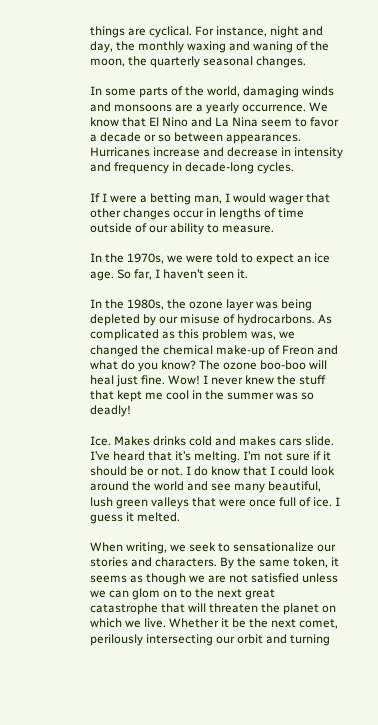things are cyclical. For instance, night and day, the monthly waxing and waning of the moon, the quarterly seasonal changes.

In some parts of the world, damaging winds and monsoons are a yearly occurrence. We know that El Nino and La Nina seem to favor a decade or so between appearances. Hurricanes increase and decrease in intensity and frequency in decade-long cycles.

If I were a betting man, I would wager that other changes occur in lengths of time outside of our ability to measure.

In the 1970s, we were told to expect an ice age. So far, I haven’t seen it.

In the 1980s, the ozone layer was being depleted by our misuse of hydrocarbons. As complicated as this problem was, we changed the chemical make-up of Freon and what do you know? The ozone boo-boo will heal just fine. Wow! I never knew the stuff that kept me cool in the summer was so deadly!

Ice. Makes drinks cold and makes cars slide. I’ve heard that it’s melting. I’m not sure if it should be or not. I do know that I could look around the world and see many beautiful, lush green valleys that were once full of ice. I guess it melted.

When writing, we seek to sensationalize our stories and characters. By the same token, it seems as though we are not satisfied unless we can glom on to the next great catastrophe that will threaten the planet on which we live. Whether it be the next comet, perilously intersecting our orbit and turning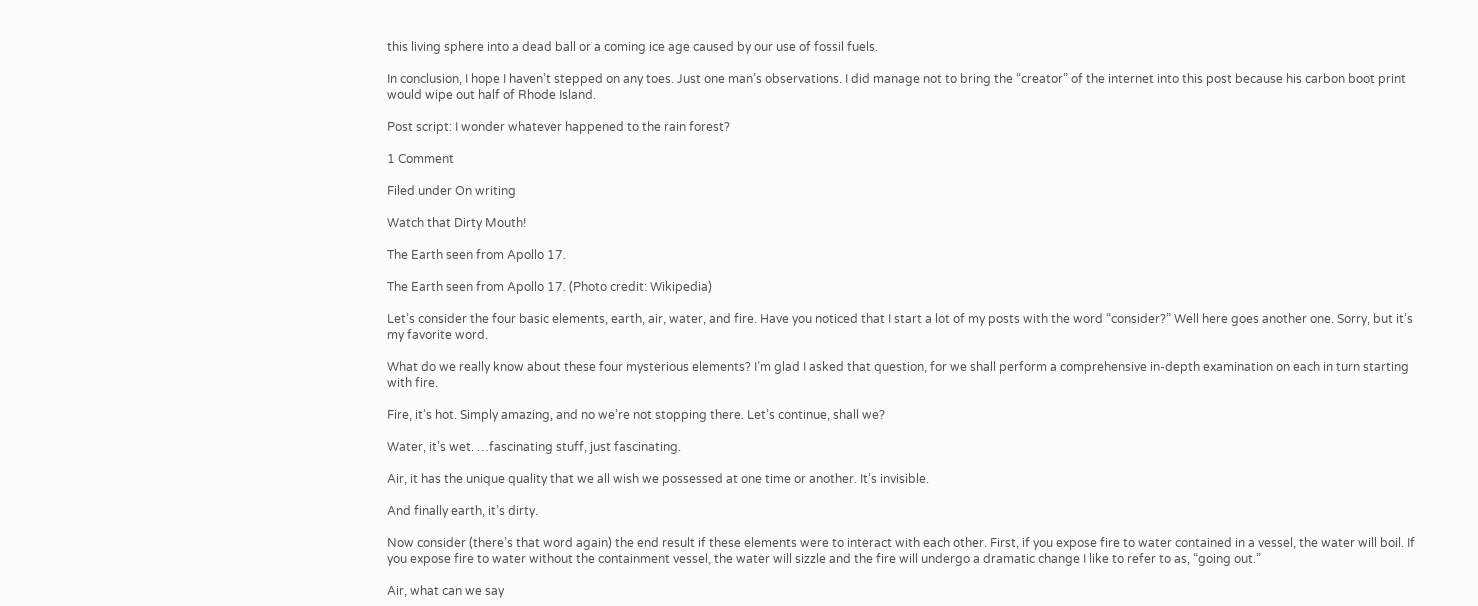this living sphere into a dead ball or a coming ice age caused by our use of fossil fuels.

In conclusion, I hope I haven’t stepped on any toes. Just one man’s observations. I did manage not to bring the “creator” of the internet into this post because his carbon boot print would wipe out half of Rhode Island.

Post script: I wonder whatever happened to the rain forest?

1 Comment

Filed under On writing

Watch that Dirty Mouth!

The Earth seen from Apollo 17.

The Earth seen from Apollo 17. (Photo credit: Wikipedia)

Let’s consider the four basic elements, earth, air, water, and fire. Have you noticed that I start a lot of my posts with the word “consider?” Well here goes another one. Sorry, but it’s my favorite word.

What do we really know about these four mysterious elements? I’m glad I asked that question, for we shall perform a comprehensive in-depth examination on each in turn starting with fire.

Fire, it’s hot. Simply amazing, and no we’re not stopping there. Let’s continue, shall we?

Water, it’s wet. …fascinating stuff, just fascinating.

Air, it has the unique quality that we all wish we possessed at one time or another. It’s invisible.

And finally earth, it’s dirty.

Now consider (there’s that word again) the end result if these elements were to interact with each other. First, if you expose fire to water contained in a vessel, the water will boil. If you expose fire to water without the containment vessel, the water will sizzle and the fire will undergo a dramatic change I like to refer to as, “going out.”

Air, what can we say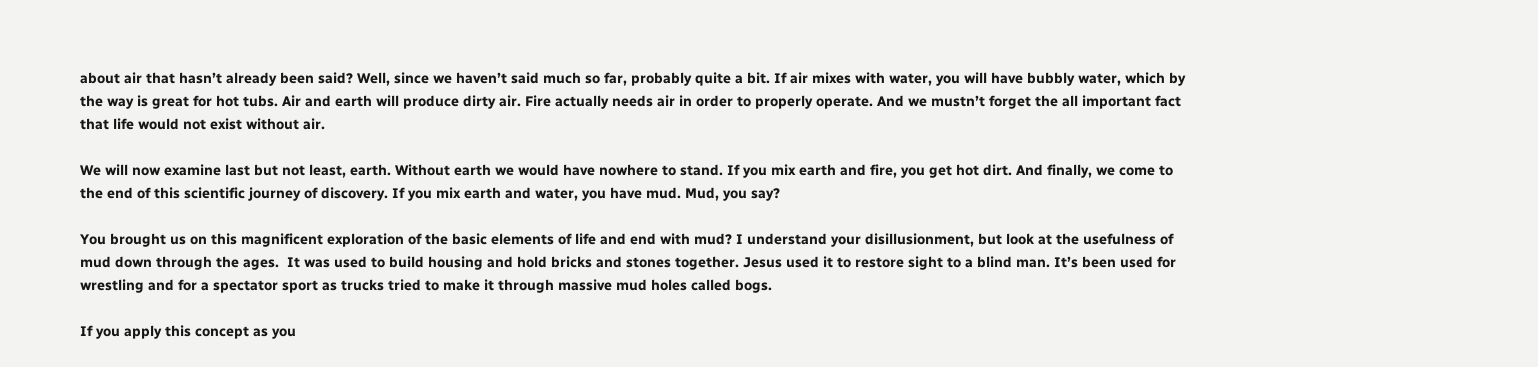about air that hasn’t already been said? Well, since we haven’t said much so far, probably quite a bit. If air mixes with water, you will have bubbly water, which by the way is great for hot tubs. Air and earth will produce dirty air. Fire actually needs air in order to properly operate. And we mustn’t forget the all important fact that life would not exist without air.

We will now examine last but not least, earth. Without earth we would have nowhere to stand. If you mix earth and fire, you get hot dirt. And finally, we come to the end of this scientific journey of discovery. If you mix earth and water, you have mud. Mud, you say?

You brought us on this magnificent exploration of the basic elements of life and end with mud? I understand your disillusionment, but look at the usefulness of mud down through the ages.  It was used to build housing and hold bricks and stones together. Jesus used it to restore sight to a blind man. It’s been used for wrestling and for a spectator sport as trucks tried to make it through massive mud holes called bogs.

If you apply this concept as you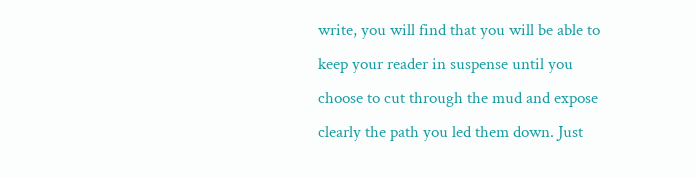write, you will find that you will be able to keep your reader in suspense until you choose to cut through the mud and expose clearly the path you led them down. Just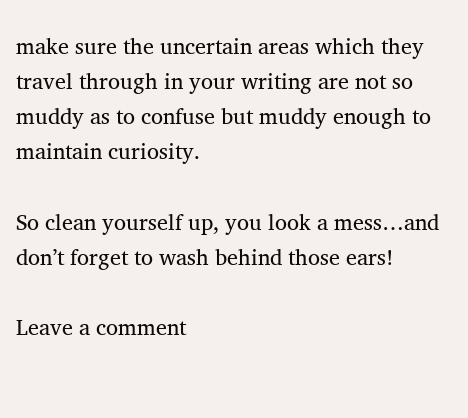make sure the uncertain areas which they travel through in your writing are not so muddy as to confuse but muddy enough to maintain curiosity.

So clean yourself up, you look a mess…and don’t forget to wash behind those ears!

Leave a comment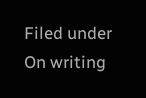Filed under On writing